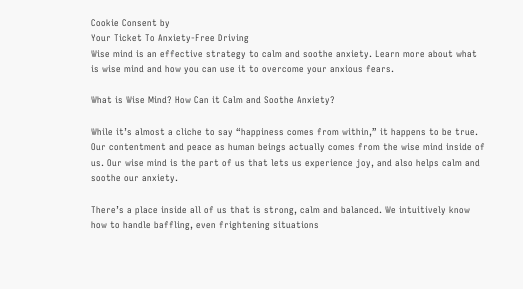Cookie Consent by
Your Ticket To Anxiety-Free Driving
Wise mind is an effective strategy to calm and soothe anxiety. Learn more about what is wise mind and how you can use it to overcome your anxious fears.

What is Wise Mind? How Can it Calm and Soothe Anxiety?

While it’s almost a cliche to say “happiness comes from within,” it happens to be true. Our contentment and peace as human beings actually comes from the wise mind inside of us. Our wise mind is the part of us that lets us experience joy, and also helps calm and soothe our anxiety.

There’s a place inside all of us that is strong, calm and balanced. We intuitively know how to handle baffling, even frightening situations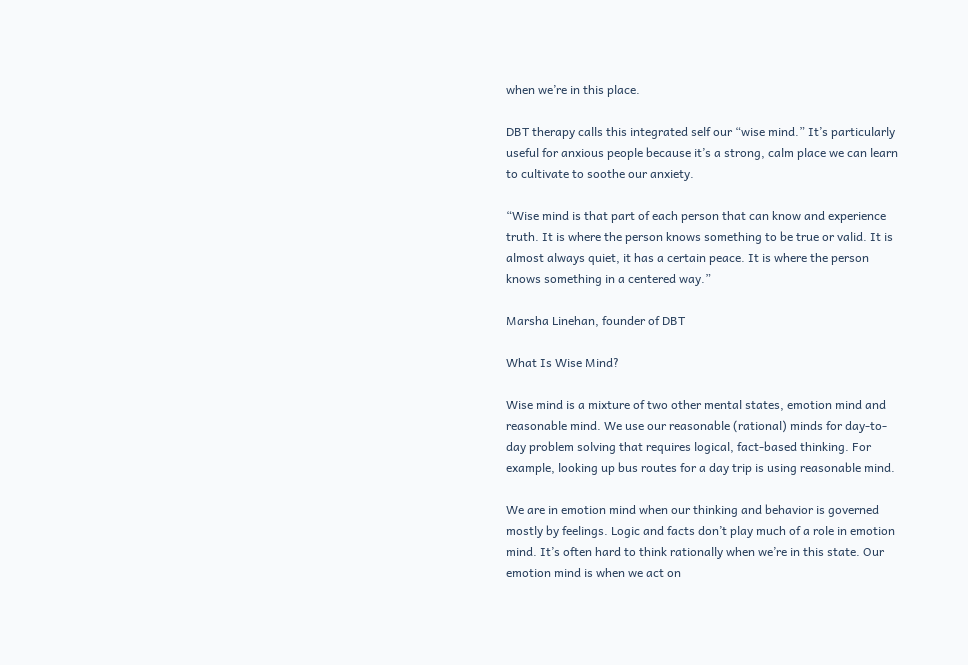when we’re in this place.

DBT therapy calls this integrated self our “wise mind.” It’s particularly useful for anxious people because it’s a strong, calm place we can learn to cultivate to soothe our anxiety.

“Wise mind is that part of each person that can know and experience truth. It is where the person knows something to be true or valid. It is almost always quiet, it has a certain peace. It is where the person knows something in a centered way.”

Marsha Linehan, founder of DBT

What Is Wise Mind?

Wise mind is a mixture of two other mental states, emotion mind and reasonable mind. We use our reasonable (rational) minds for day-to-day problem solving that requires logical, fact-based thinking. For example, looking up bus routes for a day trip is using reasonable mind.

We are in emotion mind when our thinking and behavior is governed mostly by feelings. Logic and facts don’t play much of a role in emotion mind. It’s often hard to think rationally when we’re in this state. Our emotion mind is when we act on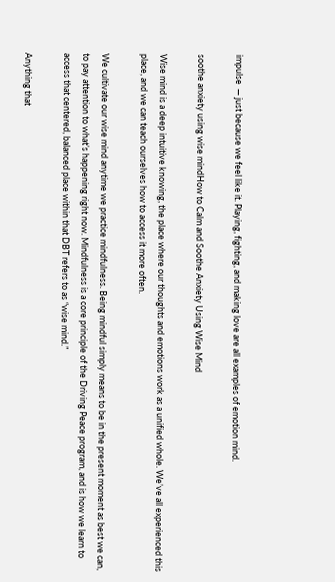impulse  — just because we feel like it. Playing, fighting, and making love are all examples of emotion mind.

soothe anxiety using wise mindHow to Calm and Soothe Anxiety Using Wise Mind

Wise mind is a deep intuitive knowing, the place where our thoughts and emotions work as a unified whole. We’ve all experienced this place, and we can teach ourselves how to access it more often.

We cultivate our wise mind anytime we practice mindfulness. Being mindful simply means to be in the present moment as best we can, to pay attention to what’s happening right now. Mindfulness is a core principle of the Driving Peace program, and is how we learn to access that centered, balanced place within that DBT refers to as “wise mind.”

Anything that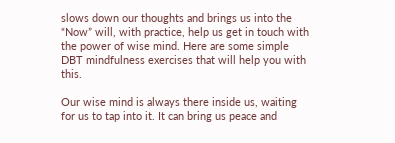slows down our thoughts and brings us into the “Now” will, with practice, help us get in touch with the power of wise mind. Here are some simple DBT mindfulness exercises that will help you with this.

Our wise mind is always there inside us, waiting for us to tap into it. It can bring us peace and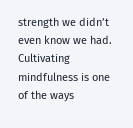strength we didn’t even know we had. Cultivating mindfulness is one of the ways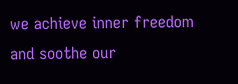we achieve inner freedom and soothe our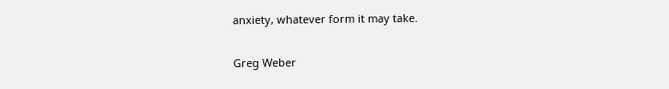anxiety, whatever form it may take.

Greg Weber